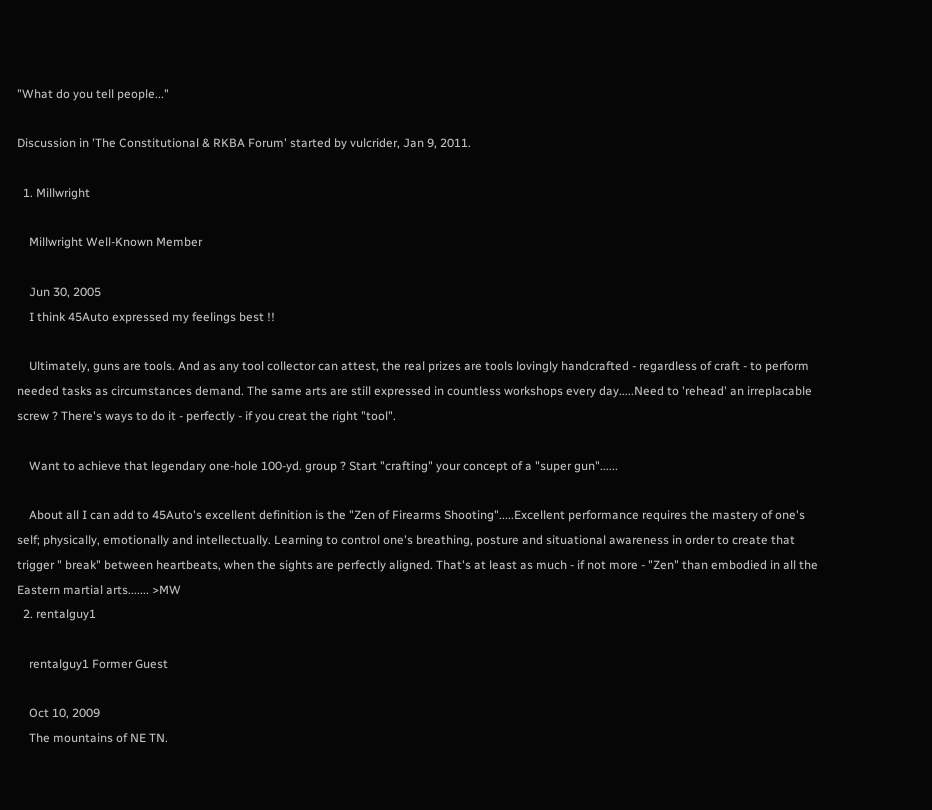"What do you tell people..."

Discussion in 'The Constitutional & RKBA Forum' started by vulcrider, Jan 9, 2011.

  1. Millwright

    Millwright Well-Known Member

    Jun 30, 2005
    I think 45Auto expressed my feelings best !!

    Ultimately, guns are tools. And as any tool collector can attest, the real prizes are tools lovingly handcrafted - regardless of craft - to perform needed tasks as circumstances demand. The same arts are still expressed in countless workshops every day.....Need to 'rehead' an irreplacable screw ? There's ways to do it - perfectly - if you creat the right "tool".

    Want to achieve that legendary one-hole 100-yd. group ? Start "crafting" your concept of a "super gun"......

    About all I can add to 45Auto's excellent definition is the "Zen of Firearms Shooting".....Excellent performance requires the mastery of one's self; physically, emotionally and intellectually. Learning to control one's breathing, posture and situational awareness in order to create that trigger " break" between heartbeats, when the sights are perfectly aligned. That's at least as much - if not more - "Zen" than embodied in all the Eastern martial arts....... >MW
  2. rentalguy1

    rentalguy1 Former Guest

    Oct 10, 2009
    The mountains of NE TN.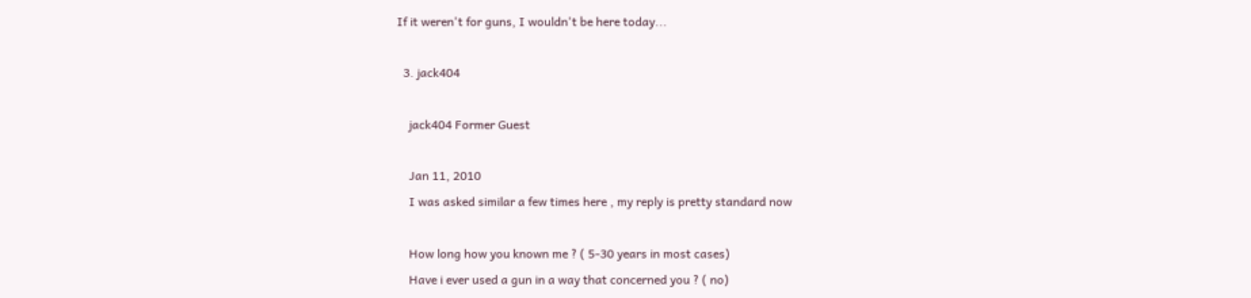If it weren't for guns, I wouldn't be here today...

  3. jack404

    jack404 Former Guest

    Jan 11, 2010
    I was asked similar a few times here , my reply is pretty standard now

    How long how you known me ? ( 5-30 years in most cases)
    Have i ever used a gun in a way that concerned you ? ( no)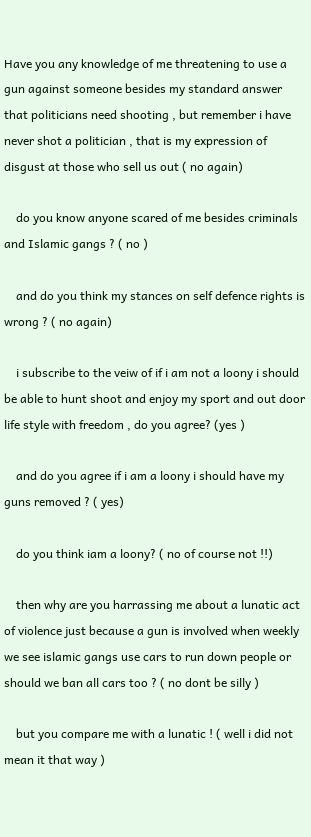Have you any knowledge of me threatening to use a gun against someone besides my standard answer that politicians need shooting , but remember i have never shot a politician , that is my expression of disgust at those who sell us out ( no again)

    do you know anyone scared of me besides criminals and Islamic gangs ? ( no )

    and do you think my stances on self defence rights is wrong ? ( no again)

    i subscribe to the veiw of if i am not a loony i should be able to hunt shoot and enjoy my sport and out door life style with freedom , do you agree? (yes )

    and do you agree if i am a loony i should have my guns removed ? ( yes)

    do you think iam a loony? ( no of course not !!)

    then why are you harrassing me about a lunatic act of violence just because a gun is involved when weekly we see islamic gangs use cars to run down people or should we ban all cars too ? ( no dont be silly )

    but you compare me with a lunatic ! ( well i did not mean it that way )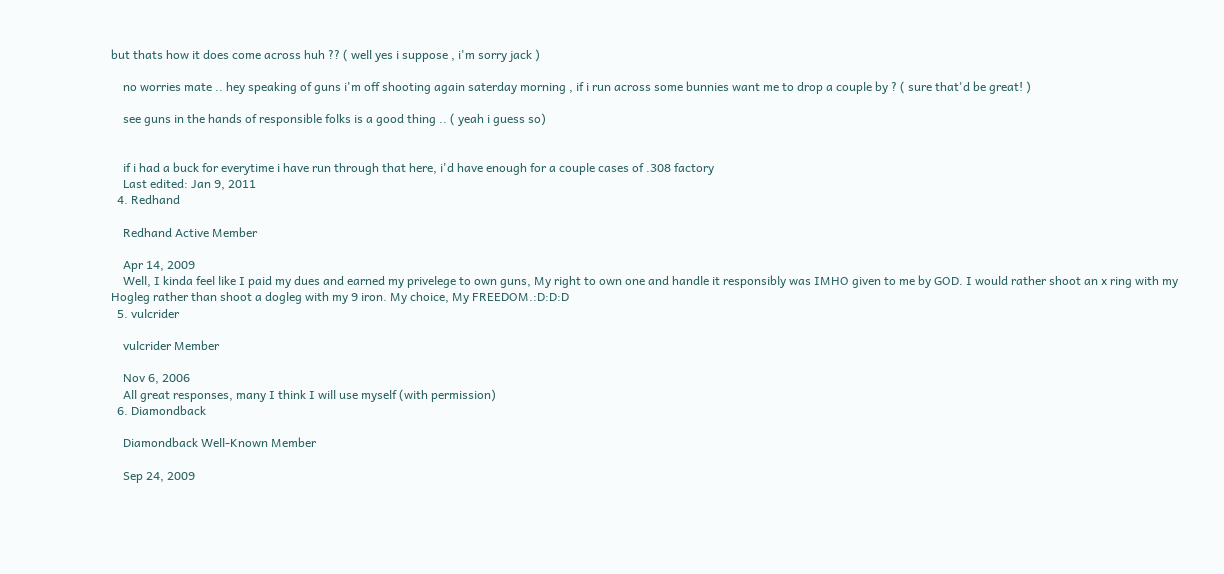but thats how it does come across huh ?? ( well yes i suppose , i'm sorry jack )

    no worries mate .. hey speaking of guns i'm off shooting again saterday morning , if i run across some bunnies want me to drop a couple by ? ( sure that'd be great! )

    see guns in the hands of responsible folks is a good thing .. ( yeah i guess so)


    if i had a buck for everytime i have run through that here, i'd have enough for a couple cases of .308 factory
    Last edited: Jan 9, 2011
  4. Redhand

    Redhand Active Member

    Apr 14, 2009
    Well, I kinda feel like I paid my dues and earned my privelege to own guns, My right to own one and handle it responsibly was IMHO given to me by GOD. I would rather shoot an x ring with my Hogleg rather than shoot a dogleg with my 9 iron. My choice, My FREEDOM.:D:D:D
  5. vulcrider

    vulcrider Member

    Nov 6, 2006
    All great responses, many I think I will use myself (with permission)
  6. Diamondback

    Diamondback Well-Known Member

    Sep 24, 2009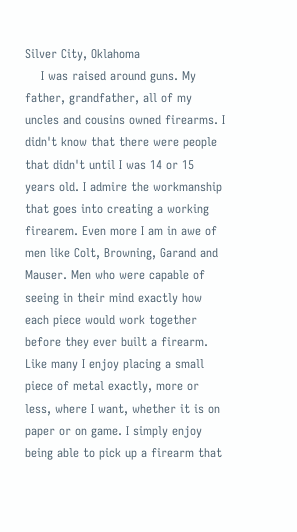Silver City, Oklahoma
    I was raised around guns. My father, grandfather, all of my uncles and cousins owned firearms. I didn't know that there were people that didn't until I was 14 or 15 years old. I admire the workmanship that goes into creating a working firearem. Even more I am in awe of men like Colt, Browning, Garand and Mauser. Men who were capable of seeing in their mind exactly how each piece would work together before they ever built a firearm. Like many I enjoy placing a small piece of metal exactly, more or less, where I want, whether it is on paper or on game. I simply enjoy being able to pick up a firearm that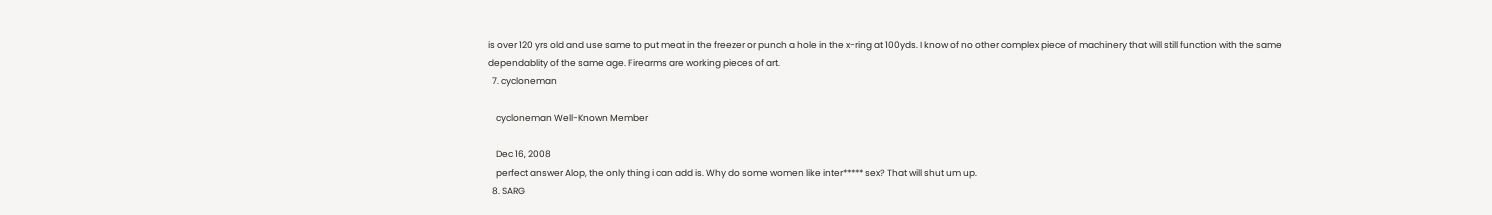is over 120 yrs old and use same to put meat in the freezer or punch a hole in the x-ring at 100yds. I know of no other complex piece of machinery that will still function with the same dependablity of the same age. Firearms are working pieces of art.
  7. cycloneman

    cycloneman Well-Known Member

    Dec 16, 2008
    perfect answer Alop, the only thing i can add is. Why do some women like inter***** sex? That will shut um up.
  8. SARG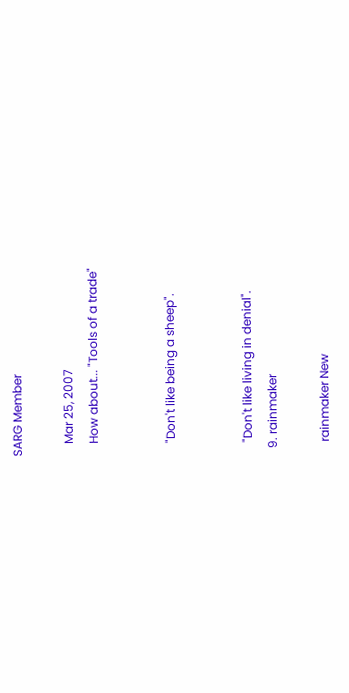SARG Member

    Mar 25, 2007
    How about... "Tools of a trade"


    "Don't like being a sheep".


    "Don't like living in denial".
  9. rainmaker

    rainmaker New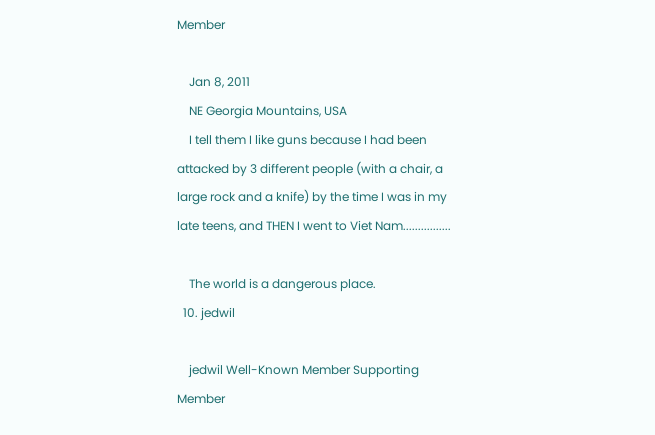Member

    Jan 8, 2011
    NE Georgia Mountains, USA
    I tell them I like guns because I had been attacked by 3 different people (with a chair, a large rock and a knife) by the time I was in my late teens, and THEN I went to Viet Nam................

    The world is a dangerous place.
  10. jedwil

    jedwil Well-Known Member Supporting Member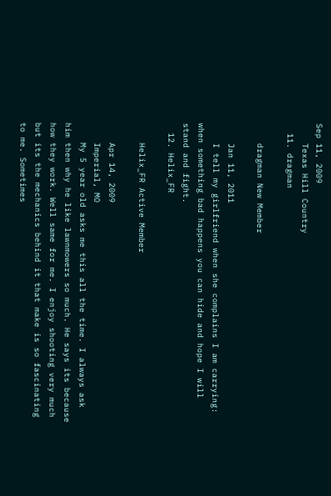Sep 11, 2009
    Texas Hill Country
  11. dragman

    dragman New Member

    Jan 11, 2011
    I tell my girlfriend when she complains I am carrying: when something bad happens you can hide and hope I will stand and fight.
  12. Helix_FR

    Helix_FR Active Member

    Apr 14, 2009
    Imperial, MO
    My 5 year old asks me this all the time. I always ask him then why he like lawnmowers so much. He says its because how they work. Well same for me. I enjoy shooting very much but its the mechanics behind it that make is so fascinating to me. Sometimes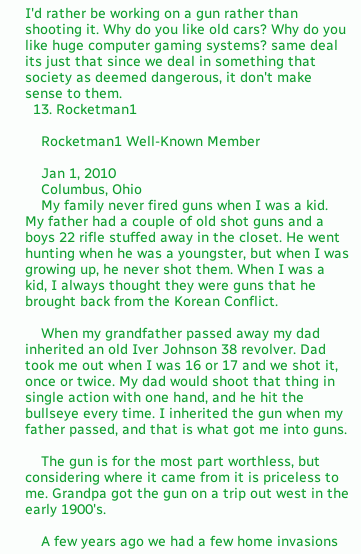I'd rather be working on a gun rather than shooting it. Why do you like old cars? Why do you like huge computer gaming systems? same deal its just that since we deal in something that society as deemed dangerous, it don't make sense to them.
  13. Rocketman1

    Rocketman1 Well-Known Member

    Jan 1, 2010
    Columbus, Ohio
    My family never fired guns when I was a kid. My father had a couple of old shot guns and a boys 22 rifle stuffed away in the closet. He went hunting when he was a youngster, but when I was growing up, he never shot them. When I was a kid, I always thought they were guns that he brought back from the Korean Conflict.

    When my grandfather passed away my dad inherited an old Iver Johnson 38 revolver. Dad took me out when I was 16 or 17 and we shot it, once or twice. My dad would shoot that thing in single action with one hand, and he hit the bullseye every time. I inherited the gun when my father passed, and that is what got me into guns.

    The gun is for the most part worthless, but considering where it came from it is priceless to me. Grandpa got the gun on a trip out west in the early 1900's.

    A few years ago we had a few home invasions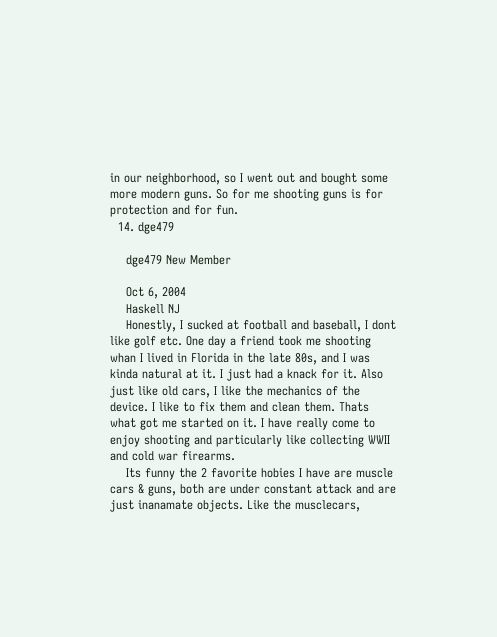in our neighborhood, so I went out and bought some more modern guns. So for me shooting guns is for protection and for fun.
  14. dge479

    dge479 New Member

    Oct 6, 2004
    Haskell NJ
    Honestly, I sucked at football and baseball, I dont like golf etc. One day a friend took me shooting whan I lived in Florida in the late 80s, and I was kinda natural at it. I just had a knack for it. Also just like old cars, I like the mechanics of the device. I like to fix them and clean them. Thats what got me started on it. I have really come to enjoy shooting and particularly like collecting WWII and cold war firearms.
    Its funny the 2 favorite hobies I have are muscle cars & guns, both are under constant attack and are just inanamate objects. Like the musclecars,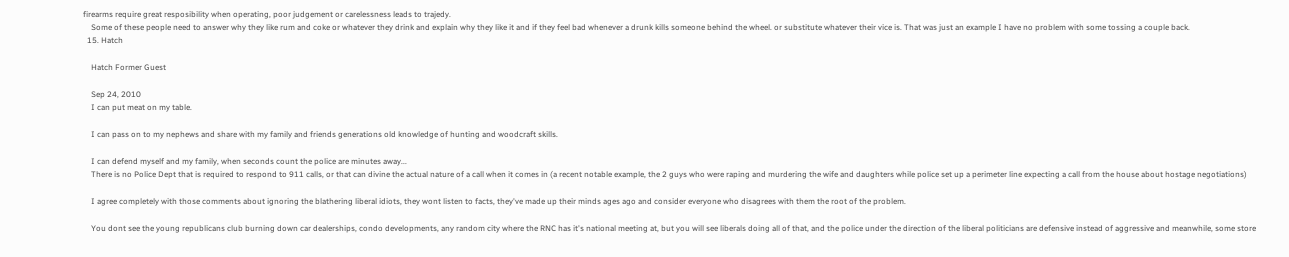firearms require great resposibility when operating, poor judgement or carelessness leads to trajedy.
    Some of these people need to answer why they like rum and coke or whatever they drink and explain why they like it and if they feel bad whenever a drunk kills someone behind the wheel. or substitute whatever their vice is. That was just an example I have no problem with some tossing a couple back.
  15. Hatch

    Hatch Former Guest

    Sep 24, 2010
    I can put meat on my table.

    I can pass on to my nephews and share with my family and friends generations old knowledge of hunting and woodcraft skills.

    I can defend myself and my family, when seconds count the police are minutes away...
    There is no Police Dept that is required to respond to 911 calls, or that can divine the actual nature of a call when it comes in (a recent notable example, the 2 guys who were raping and murdering the wife and daughters while police set up a perimeter line expecting a call from the house about hostage negotiations)

    I agree completely with those comments about ignoring the blathering liberal idiots, they wont listen to facts, they've made up their minds ages ago and consider everyone who disagrees with them the root of the problem.

    You dont see the young republicans club burning down car dealerships, condo developments, any random city where the RNC has it's national meeting at, but you will see liberals doing all of that, and the police under the direction of the liberal politicians are defensive instead of aggressive and meanwhile, some store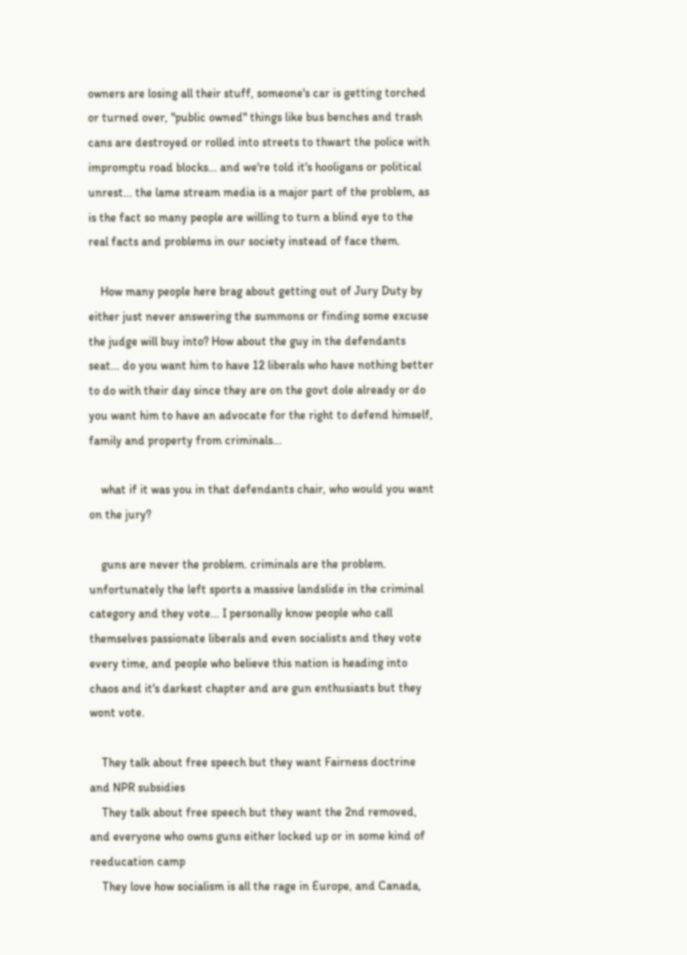owners are losing all their stuff, someone's car is getting torched or turned over, "public owned" things like bus benches and trash cans are destroyed or rolled into streets to thwart the police with impromptu road blocks... and we're told it's hooligans or political unrest... the lame stream media is a major part of the problem, as is the fact so many people are willing to turn a blind eye to the real facts and problems in our society instead of face them.

    How many people here brag about getting out of Jury Duty by either just never answering the summons or finding some excuse the judge will buy into? How about the guy in the defendants seat... do you want him to have 12 liberals who have nothing better to do with their day since they are on the govt dole already or do you want him to have an advocate for the right to defend himself, family and property from criminals...

    what if it was you in that defendants chair, who would you want on the jury?

    guns are never the problem. criminals are the problem. unfortunately the left sports a massive landslide in the criminal category and they vote... I personally know people who call themselves passionate liberals and even socialists and they vote every time, and people who believe this nation is heading into chaos and it's darkest chapter and are gun enthusiasts but they wont vote.

    They talk about free speech but they want Fairness doctrine and NPR subsidies
    They talk about free speech but they want the 2nd removed, and everyone who owns guns either locked up or in some kind of reeducation camp
    They love how socialism is all the rage in Europe, and Canada,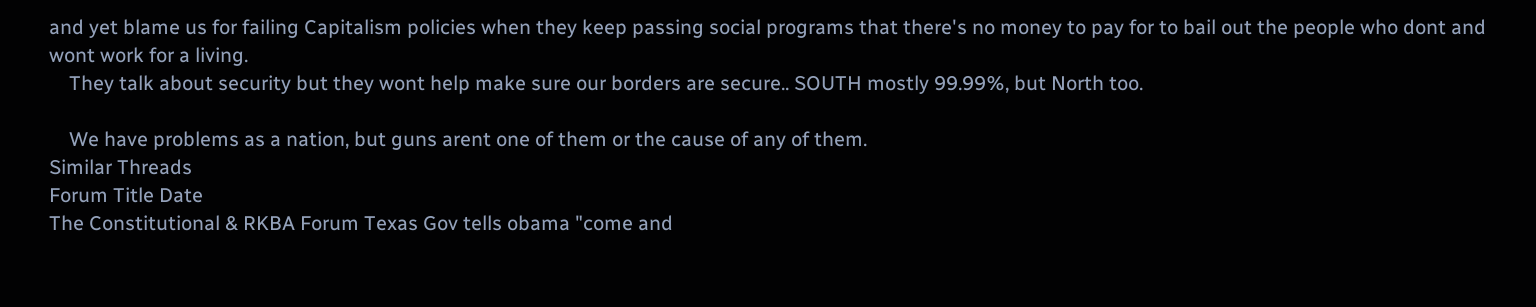and yet blame us for failing Capitalism policies when they keep passing social programs that there's no money to pay for to bail out the people who dont and wont work for a living.
    They talk about security but they wont help make sure our borders are secure.. SOUTH mostly 99.99%, but North too.

    We have problems as a nation, but guns arent one of them or the cause of any of them.
Similar Threads
Forum Title Date
The Constitutional & RKBA Forum Texas Gov tells obama "come and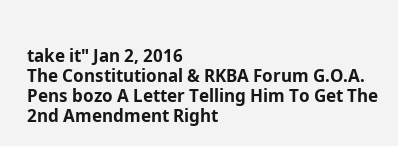take it" Jan 2, 2016
The Constitutional & RKBA Forum G.O.A. Pens bozo A Letter Telling Him To Get The 2nd Amendment Right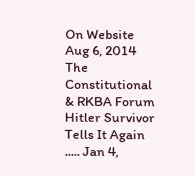On Website Aug 6, 2014
The Constitutional & RKBA Forum Hitler Survivor Tells It Again ..... Jan 4,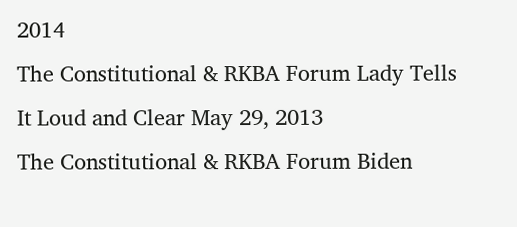2014
The Constitutional & RKBA Forum Lady Tells It Loud and Clear May 29, 2013
The Constitutional & RKBA Forum Biden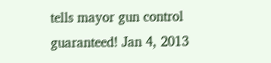tells mayor gun control guaranteed! Jan 4, 2013